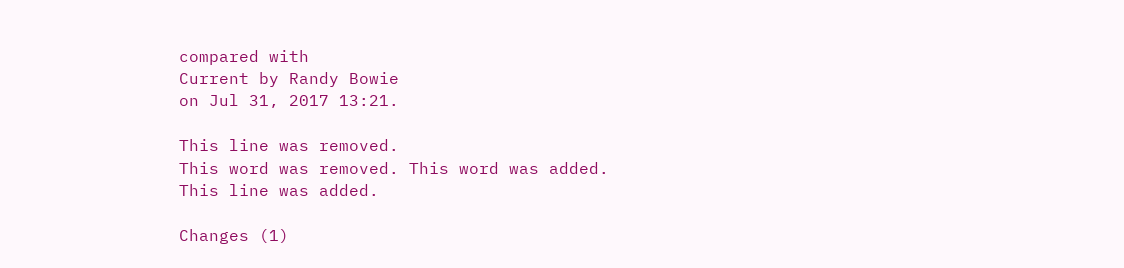compared with
Current by Randy Bowie
on Jul 31, 2017 13:21.

This line was removed.
This word was removed. This word was added.
This line was added.

Changes (1)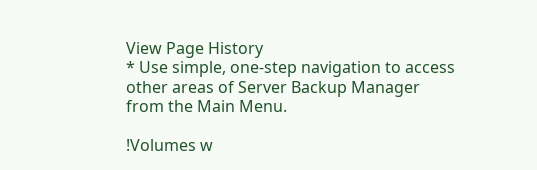View Page History
* Use simple, one-step navigation to access other areas of Server Backup Manager from the Main Menu.

!Volumes w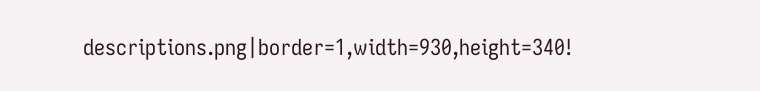descriptions.png|border=1,width=930,height=340!